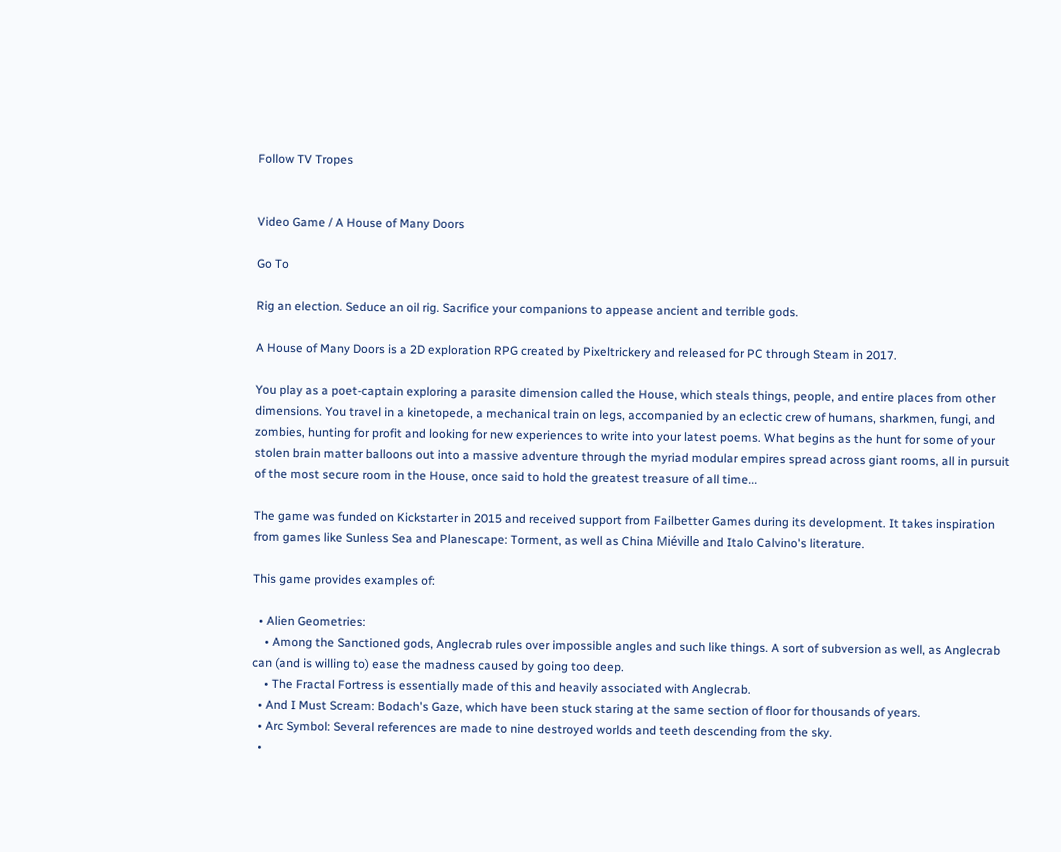Follow TV Tropes


Video Game / A House of Many Doors

Go To

Rig an election. Seduce an oil rig. Sacrifice your companions to appease ancient and terrible gods.

A House of Many Doors is a 2D exploration RPG created by Pixeltrickery and released for PC through Steam in 2017.

You play as a poet-captain exploring a parasite dimension called the House, which steals things, people, and entire places from other dimensions. You travel in a kinetopede, a mechanical train on legs, accompanied by an eclectic crew of humans, sharkmen, fungi, and zombies, hunting for profit and looking for new experiences to write into your latest poems. What begins as the hunt for some of your stolen brain matter balloons out into a massive adventure through the myriad modular empires spread across giant rooms, all in pursuit of the most secure room in the House, once said to hold the greatest treasure of all time...

The game was funded on Kickstarter in 2015 and received support from Failbetter Games during its development. It takes inspiration from games like Sunless Sea and Planescape: Torment, as well as China Miéville and Italo Calvino's literature.

This game provides examples of:

  • Alien Geometries:
    • Among the Sanctioned gods, Anglecrab rules over impossible angles and such like things. A sort of subversion as well, as Anglecrab can (and is willing to) ease the madness caused by going too deep.
    • The Fractal Fortress is essentially made of this and heavily associated with Anglecrab.
  • And I Must Scream: Bodach's Gaze, which have been stuck staring at the same section of floor for thousands of years.
  • Arc Symbol: Several references are made to nine destroyed worlds and teeth descending from the sky.
  •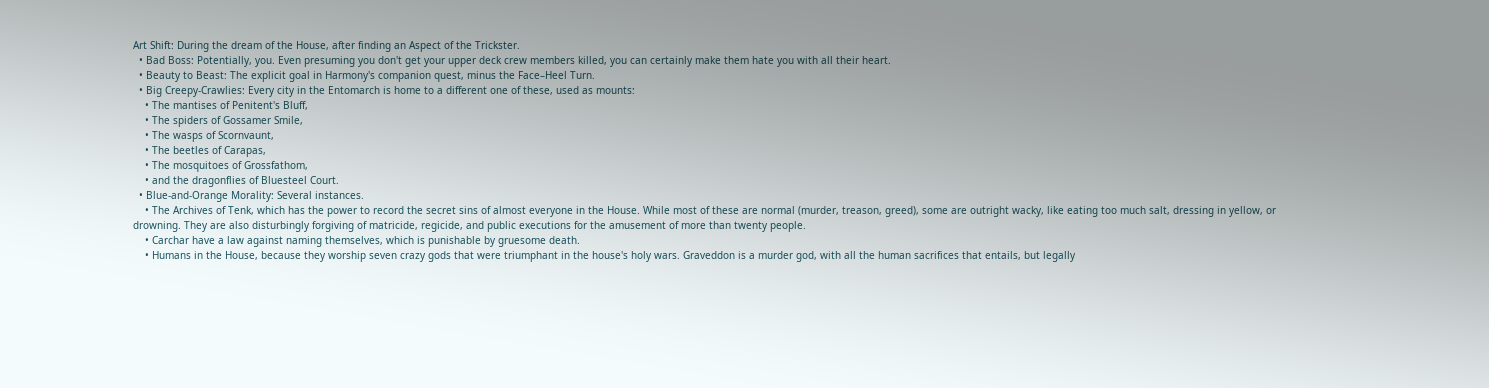Art Shift: During the dream of the House, after finding an Aspect of the Trickster.
  • Bad Boss: Potentially, you. Even presuming you don't get your upper deck crew members killed, you can certainly make them hate you with all their heart.
  • Beauty to Beast: The explicit goal in Harmony's companion quest, minus the Face–Heel Turn.
  • Big Creepy-Crawlies: Every city in the Entomarch is home to a different one of these, used as mounts:
    • The mantises of Penitent's Bluff,
    • The spiders of Gossamer Smile,
    • The wasps of Scornvaunt,
    • The beetles of Carapas,
    • The mosquitoes of Grossfathom,
    • and the dragonflies of Bluesteel Court.
  • Blue-and-Orange Morality: Several instances.
    • The Archives of Tenk, which has the power to record the secret sins of almost everyone in the House. While most of these are normal (murder, treason, greed), some are outright wacky, like eating too much salt, dressing in yellow, or drowning. They are also disturbingly forgiving of matricide, regicide, and public executions for the amusement of more than twenty people.
    • Carchar have a law against naming themselves, which is punishable by gruesome death.
    • Humans in the House, because they worship seven crazy gods that were triumphant in the house's holy wars. Graveddon is a murder god, with all the human sacrifices that entails, but legally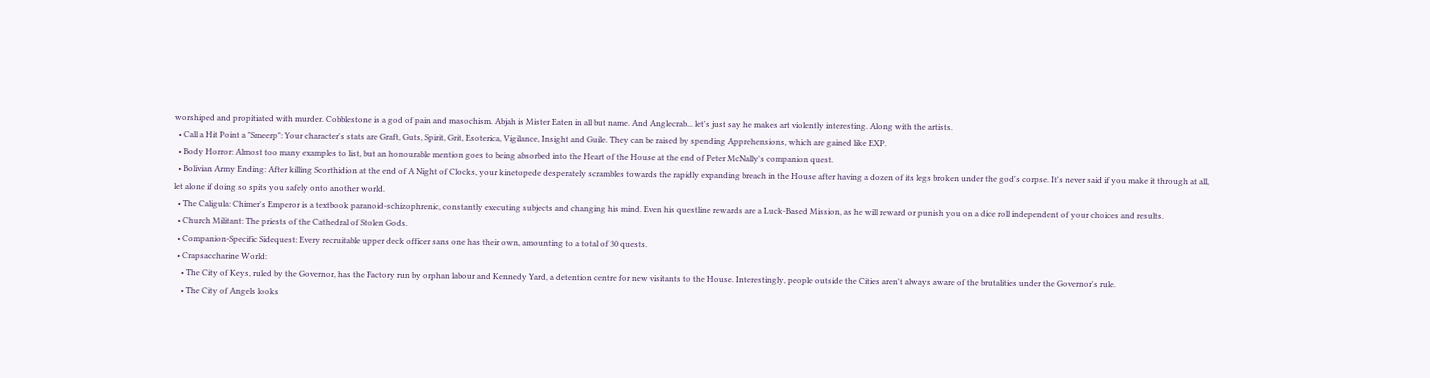worshiped and propitiated with murder. Cobblestone is a god of pain and masochism. Abjah is Mister Eaten in all but name. And Anglecrab... let's just say he makes art violently interesting. Along with the artists.
  • Call a Hit Point a "Smeerp": Your character's stats are Graft, Guts, Spirit, Grit, Esoterica, Vigilance, Insight and Guile. They can be raised by spending Apprehensions, which are gained like EXP.
  • Body Horror: Almost too many examples to list, but an honourable mention goes to being absorbed into the Heart of the House at the end of Peter McNally's companion quest.
  • Bolivian Army Ending: After killing Scorthidion at the end of A Night of Clocks, your kinetopede desperately scrambles towards the rapidly expanding breach in the House after having a dozen of its legs broken under the god's corpse. It's never said if you make it through at all, let alone if doing so spits you safely onto another world.
  • The Caligula: Chimer's Emperor is a textbook paranoid-schizophrenic, constantly executing subjects and changing his mind. Even his questline rewards are a Luck-Based Mission, as he will reward or punish you on a dice roll independent of your choices and results.
  • Church Militant: The priests of the Cathedral of Stolen Gods.
  • Companion-Specific Sidequest: Every recruitable upper deck officer sans one has their own, amounting to a total of 30 quests.
  • Crapsaccharine World:
    • The City of Keys, ruled by the Governor, has the Factory run by orphan labour and Kennedy Yard, a detention centre for new visitants to the House. Interestingly, people outside the Cities aren't always aware of the brutalities under the Governor's rule.
    • The City of Angels looks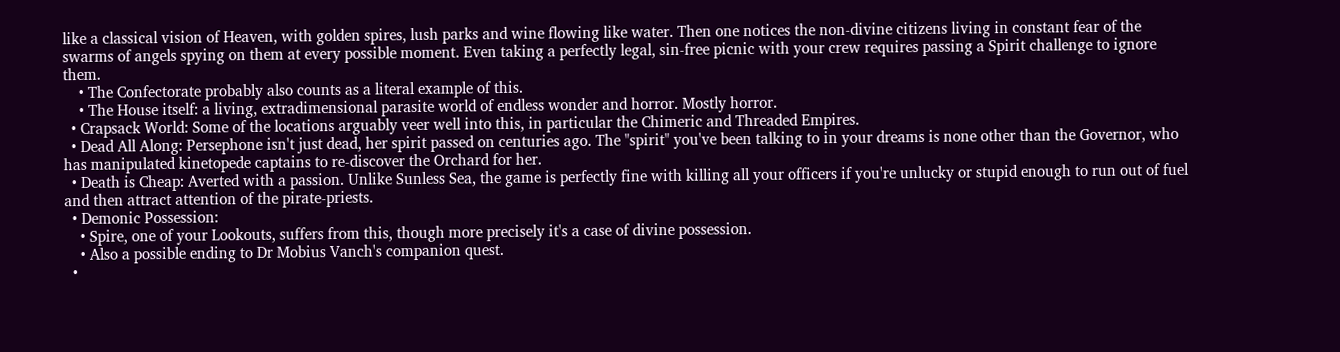like a classical vision of Heaven, with golden spires, lush parks and wine flowing like water. Then one notices the non-divine citizens living in constant fear of the swarms of angels spying on them at every possible moment. Even taking a perfectly legal, sin-free picnic with your crew requires passing a Spirit challenge to ignore them.
    • The Confectorate probably also counts as a literal example of this.
    • The House itself: a living, extradimensional parasite world of endless wonder and horror. Mostly horror.
  • Crapsack World: Some of the locations arguably veer well into this, in particular the Chimeric and Threaded Empires.
  • Dead All Along: Persephone isn't just dead, her spirit passed on centuries ago. The "spirit" you've been talking to in your dreams is none other than the Governor, who has manipulated kinetopede captains to re-discover the Orchard for her.
  • Death is Cheap: Averted with a passion. Unlike Sunless Sea, the game is perfectly fine with killing all your officers if you're unlucky or stupid enough to run out of fuel and then attract attention of the pirate-priests.
  • Demonic Possession:
    • Spire, one of your Lookouts, suffers from this, though more precisely it's a case of divine possession.
    • Also a possible ending to Dr Mobius Vanch's companion quest.
  •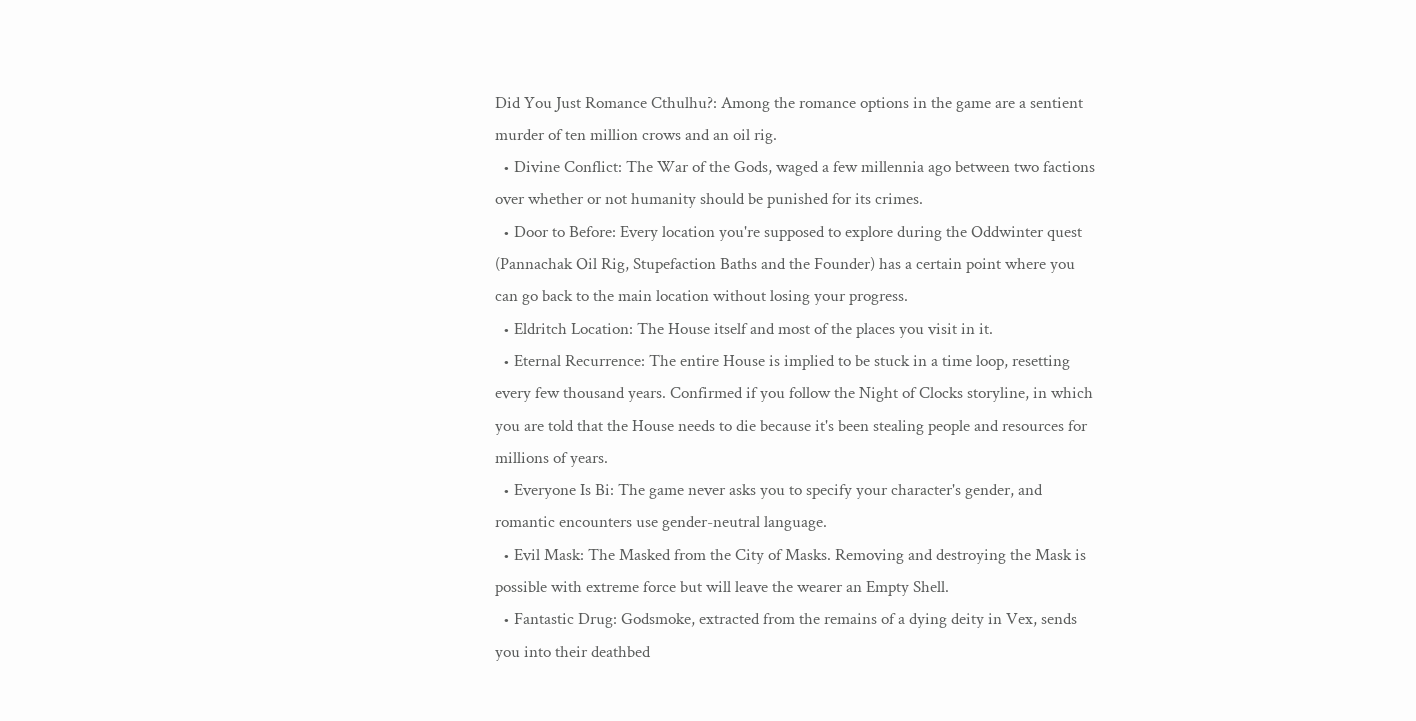Did You Just Romance Cthulhu?: Among the romance options in the game are a sentient murder of ten million crows and an oil rig.
  • Divine Conflict: The War of the Gods, waged a few millennia ago between two factions over whether or not humanity should be punished for its crimes.
  • Door to Before: Every location you're supposed to explore during the Oddwinter quest (Pannachak Oil Rig, Stupefaction Baths and the Founder) has a certain point where you can go back to the main location without losing your progress.
  • Eldritch Location: The House itself and most of the places you visit in it.
  • Eternal Recurrence: The entire House is implied to be stuck in a time loop, resetting every few thousand years. Confirmed if you follow the Night of Clocks storyline, in which you are told that the House needs to die because it's been stealing people and resources for millions of years.
  • Everyone Is Bi: The game never asks you to specify your character's gender, and romantic encounters use gender-neutral language.
  • Evil Mask: The Masked from the City of Masks. Removing and destroying the Mask is possible with extreme force but will leave the wearer an Empty Shell.
  • Fantastic Drug: Godsmoke, extracted from the remains of a dying deity in Vex, sends you into their deathbed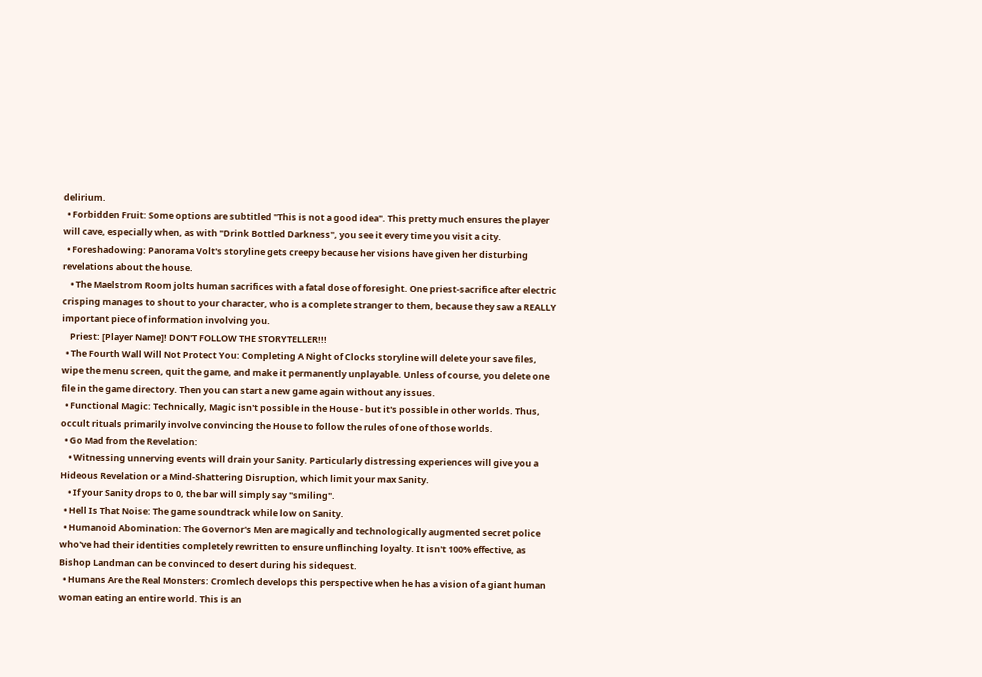delirium.
  • Forbidden Fruit: Some options are subtitled "This is not a good idea". This pretty much ensures the player will cave, especially when, as with "Drink Bottled Darkness", you see it every time you visit a city.
  • Foreshadowing: Panorama Volt's storyline gets creepy because her visions have given her disturbing revelations about the house.
    • The Maelstrom Room jolts human sacrifices with a fatal dose of foresight. One priest-sacrifice after electric crisping manages to shout to your character, who is a complete stranger to them, because they saw a REALLY important piece of information involving you.
    Priest: [Player Name]! DON'T FOLLOW THE STORYTELLER!!!
  • The Fourth Wall Will Not Protect You: Completing A Night of Clocks storyline will delete your save files, wipe the menu screen, quit the game, and make it permanently unplayable. Unless of course, you delete one file in the game directory. Then you can start a new game again without any issues.
  • Functional Magic: Technically, Magic isn't possible in the House - but it's possible in other worlds. Thus, occult rituals primarily involve convincing the House to follow the rules of one of those worlds.
  • Go Mad from the Revelation:
    • Witnessing unnerving events will drain your Sanity. Particularly distressing experiences will give you a Hideous Revelation or a Mind-Shattering Disruption, which limit your max Sanity.
    • If your Sanity drops to 0, the bar will simply say "smiling".
  • Hell Is That Noise: The game soundtrack while low on Sanity.
  • Humanoid Abomination: The Governor's Men are magically and technologically augmented secret police who've had their identities completely rewritten to ensure unflinching loyalty. It isn't 100% effective, as Bishop Landman can be convinced to desert during his sidequest.
  • Humans Are the Real Monsters: Cromlech develops this perspective when he has a vision of a giant human woman eating an entire world. This is an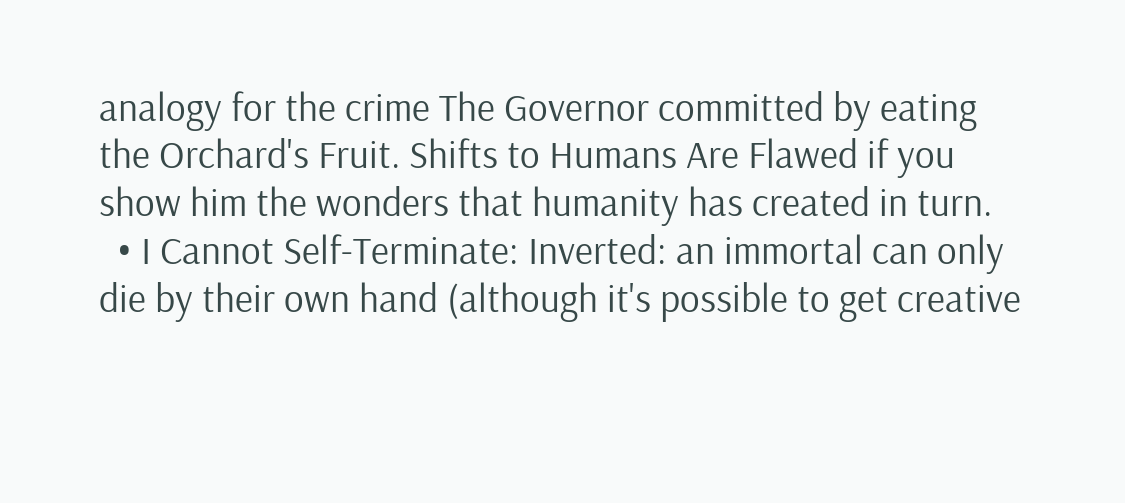analogy for the crime The Governor committed by eating the Orchard's Fruit. Shifts to Humans Are Flawed if you show him the wonders that humanity has created in turn.
  • I Cannot Self-Terminate: Inverted: an immortal can only die by their own hand (although it's possible to get creative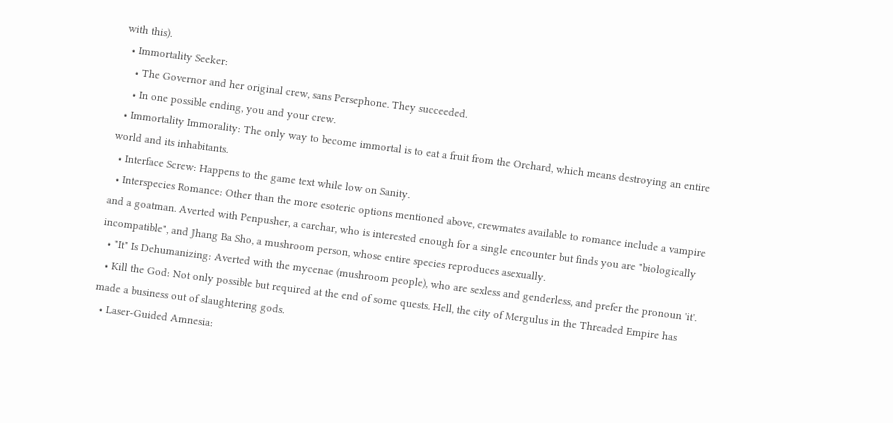with this).
  • Immortality Seeker:
    • The Governor and her original crew, sans Persephone. They succeeded.
    • In one possible ending, you and your crew.
  • Immortality Immorality: The only way to become immortal is to eat a fruit from the Orchard, which means destroying an entire world and its inhabitants.
  • Interface Screw: Happens to the game text while low on Sanity.
  • Interspecies Romance: Other than the more esoteric options mentioned above, crewmates available to romance include a vampire and a goatman. Averted with Penpusher, a carchar, who is interested enough for a single encounter but finds you are "biologically incompatible", and Jhang Ba Sho, a mushroom person, whose entire species reproduces asexually.
  • "It" Is Dehumanizing: Averted with the mycenae (mushroom people), who are sexless and genderless, and prefer the pronoun 'it'.
  • Kill the God: Not only possible but required at the end of some quests. Hell, the city of Mergulus in the Threaded Empire has made a business out of slaughtering gods.
  • Laser-Guided Amnesia: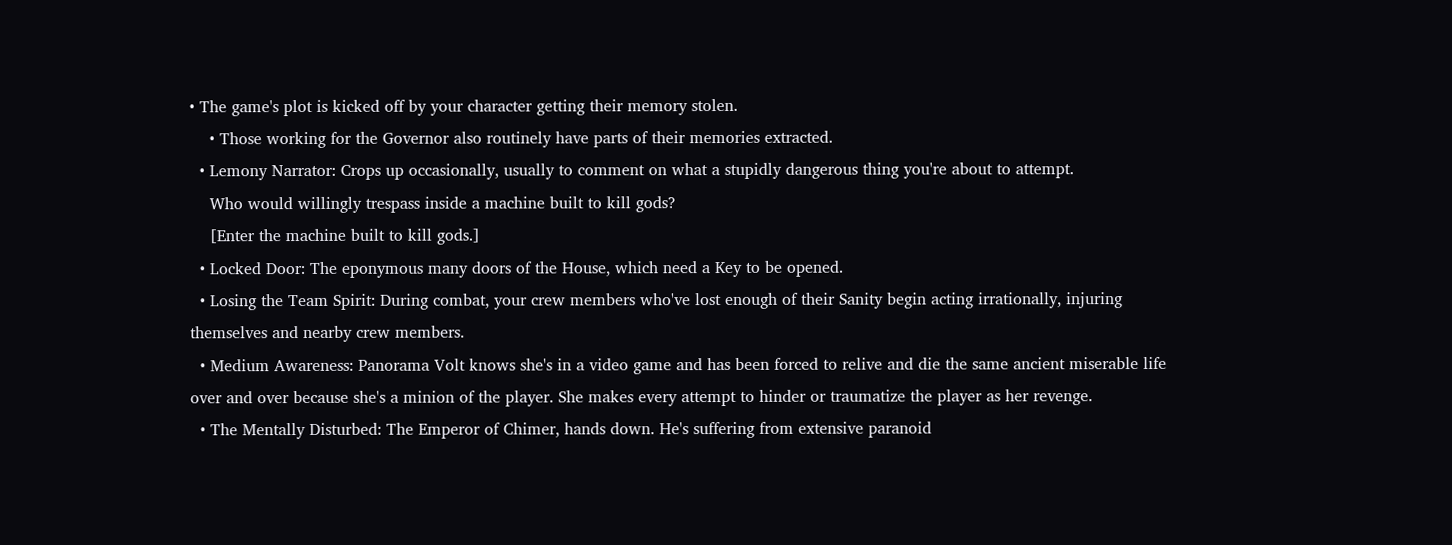• The game's plot is kicked off by your character getting their memory stolen.
    • Those working for the Governor also routinely have parts of their memories extracted.
  • Lemony Narrator: Crops up occasionally, usually to comment on what a stupidly dangerous thing you're about to attempt.
    Who would willingly trespass inside a machine built to kill gods?
    [Enter the machine built to kill gods.]
  • Locked Door: The eponymous many doors of the House, which need a Key to be opened.
  • Losing the Team Spirit: During combat, your crew members who've lost enough of their Sanity begin acting irrationally, injuring themselves and nearby crew members.
  • Medium Awareness: Panorama Volt knows she's in a video game and has been forced to relive and die the same ancient miserable life over and over because she's a minion of the player. She makes every attempt to hinder or traumatize the player as her revenge.
  • The Mentally Disturbed: The Emperor of Chimer, hands down. He's suffering from extensive paranoid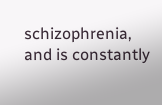schizophrenia, and is constantly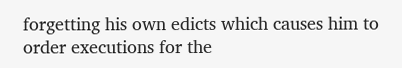forgetting his own edicts which causes him to order executions for the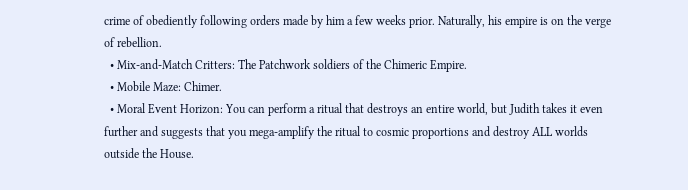crime of obediently following orders made by him a few weeks prior. Naturally, his empire is on the verge of rebellion.
  • Mix-and-Match Critters: The Patchwork soldiers of the Chimeric Empire.
  • Mobile Maze: Chimer.
  • Moral Event Horizon: You can perform a ritual that destroys an entire world, but Judith takes it even further and suggests that you mega-amplify the ritual to cosmic proportions and destroy ALL worlds outside the House.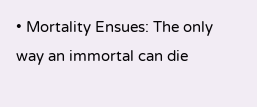• Mortality Ensues: The only way an immortal can die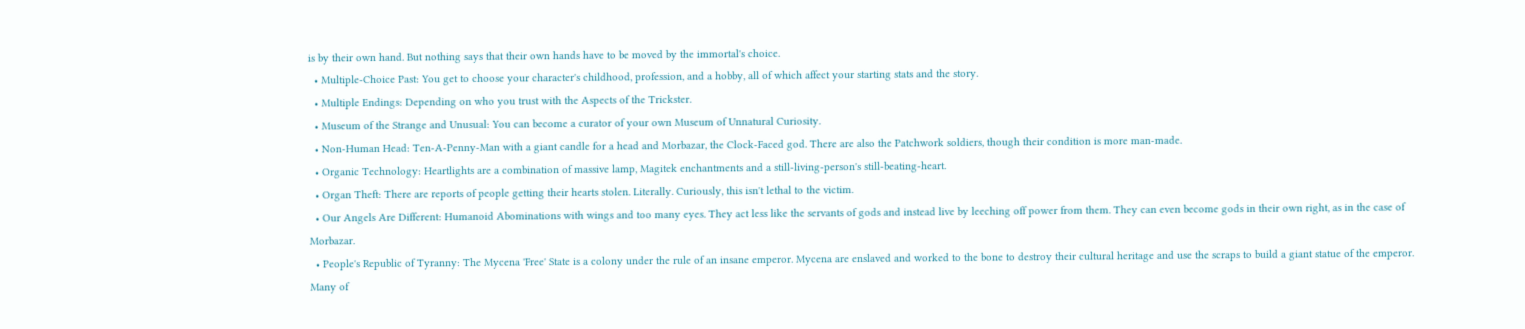is by their own hand. But nothing says that their own hands have to be moved by the immortal's choice.
  • Multiple-Choice Past: You get to choose your character's childhood, profession, and a hobby, all of which affect your starting stats and the story.
  • Multiple Endings: Depending on who you trust with the Aspects of the Trickster.
  • Museum of the Strange and Unusual: You can become a curator of your own Museum of Unnatural Curiosity.
  • Non-Human Head: Ten-A-Penny-Man with a giant candle for a head and Morbazar, the Clock-Faced god. There are also the Patchwork soldiers, though their condition is more man-made.
  • Organic Technology: Heartlights are a combination of massive lamp, Magitek enchantments and a still-living-person's still-beating-heart.
  • Organ Theft: There are reports of people getting their hearts stolen. Literally. Curiously, this isn't lethal to the victim.
  • Our Angels Are Different: Humanoid Abominations with wings and too many eyes. They act less like the servants of gods and instead live by leeching off power from them. They can even become gods in their own right, as in the case of Morbazar.
  • People's Republic of Tyranny: The Mycena 'Free' State is a colony under the rule of an insane emperor. Mycena are enslaved and worked to the bone to destroy their cultural heritage and use the scraps to build a giant statue of the emperor. Many of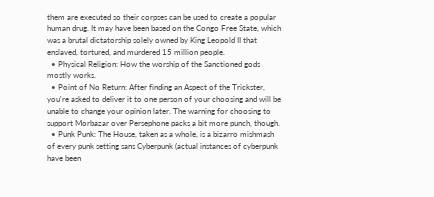them are executed so their corpses can be used to create a popular human drug. It may have been based on the Congo Free State, which was a brutal dictatorship solely owned by King Leopold II that enslaved, tortured, and murdered 15 million people.
  • Physical Religion: How the worship of the Sanctioned gods mostly works.
  • Point of No Return: After finding an Aspect of the Trickster, you're asked to deliver it to one person of your choosing and will be unable to change your opinion later. The warning for choosing to support Morbazar over Persephone packs a bit more punch, though.
  • Punk Punk: The House, taken as a whole, is a bizarro mishmash of every punk setting sans Cyberpunk (actual instances of cyberpunk have been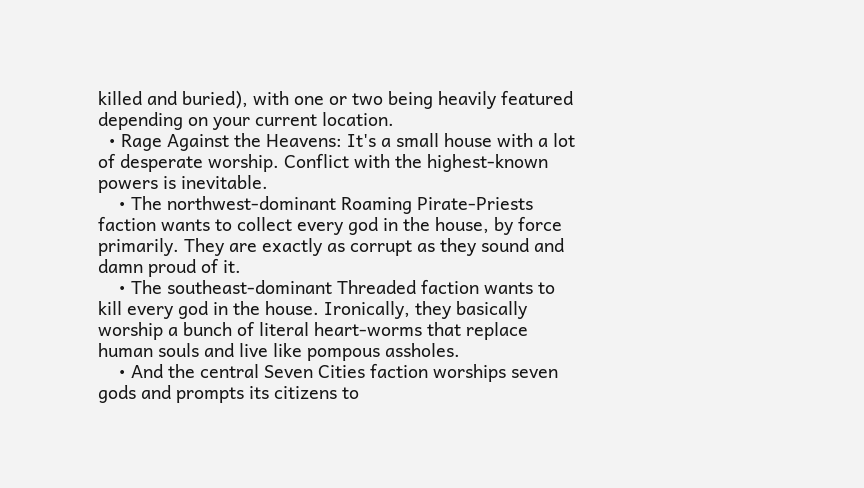killed and buried), with one or two being heavily featured depending on your current location.
  • Rage Against the Heavens: It's a small house with a lot of desperate worship. Conflict with the highest-known powers is inevitable.
    • The northwest-dominant Roaming Pirate-Priests faction wants to collect every god in the house, by force primarily. They are exactly as corrupt as they sound and damn proud of it.
    • The southeast-dominant Threaded faction wants to kill every god in the house. Ironically, they basically worship a bunch of literal heart-worms that replace human souls and live like pompous assholes.
    • And the central Seven Cities faction worships seven gods and prompts its citizens to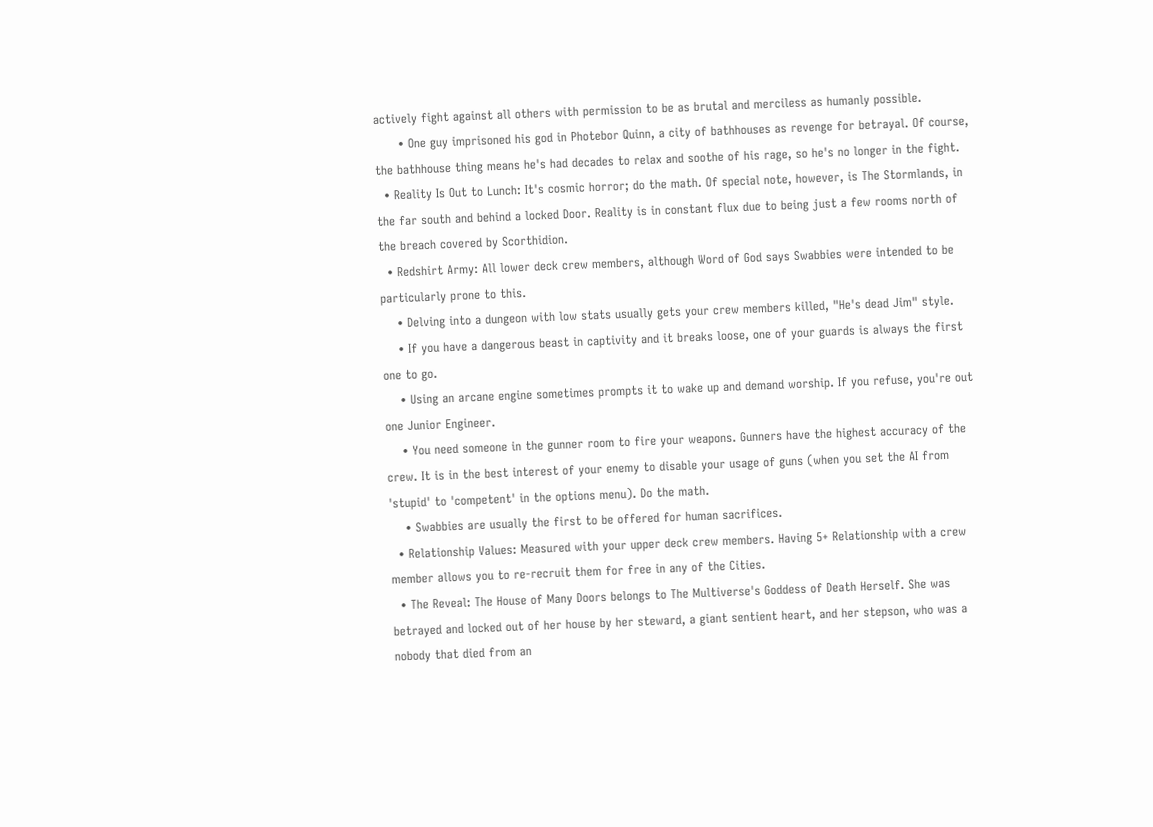actively fight against all others with permission to be as brutal and merciless as humanly possible.
      • One guy imprisoned his god in Photebor Quinn, a city of bathhouses as revenge for betrayal. Of course, the bathhouse thing means he's had decades to relax and soothe of his rage, so he's no longer in the fight.
  • Reality Is Out to Lunch: It's cosmic horror; do the math. Of special note, however, is The Stormlands, in the far south and behind a locked Door. Reality is in constant flux due to being just a few rooms north of the breach covered by Scorthidion.
  • Redshirt Army: All lower deck crew members, although Word of God says Swabbies were intended to be particularly prone to this.
    • Delving into a dungeon with low stats usually gets your crew members killed, "He's dead Jim" style.
    • If you have a dangerous beast in captivity and it breaks loose, one of your guards is always the first one to go.
    • Using an arcane engine sometimes prompts it to wake up and demand worship. If you refuse, you're out one Junior Engineer.
    • You need someone in the gunner room to fire your weapons. Gunners have the highest accuracy of the crew. It is in the best interest of your enemy to disable your usage of guns (when you set the AI from 'stupid' to 'competent' in the options menu). Do the math.
    • Swabbies are usually the first to be offered for human sacrifices.
  • Relationship Values: Measured with your upper deck crew members. Having 5+ Relationship with a crew member allows you to re-recruit them for free in any of the Cities.
  • The Reveal: The House of Many Doors belongs to The Multiverse's Goddess of Death Herself. She was betrayed and locked out of her house by her steward, a giant sentient heart, and her stepson, who was a nobody that died from an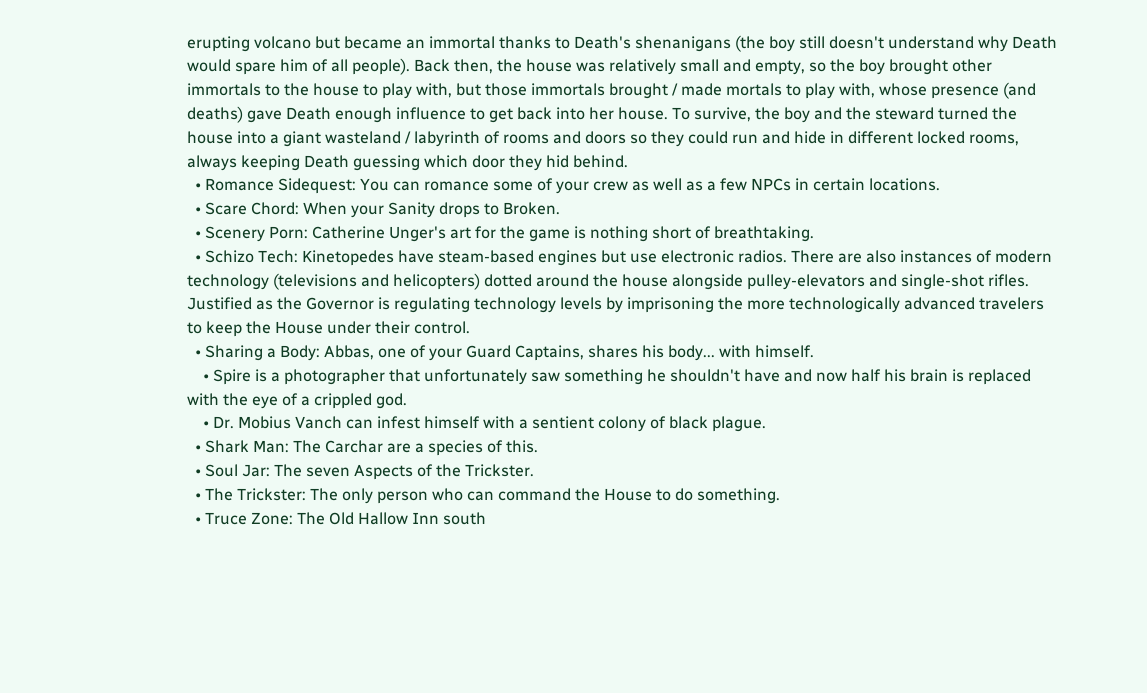erupting volcano but became an immortal thanks to Death's shenanigans (the boy still doesn't understand why Death would spare him of all people). Back then, the house was relatively small and empty, so the boy brought other immortals to the house to play with, but those immortals brought / made mortals to play with, whose presence (and deaths) gave Death enough influence to get back into her house. To survive, the boy and the steward turned the house into a giant wasteland / labyrinth of rooms and doors so they could run and hide in different locked rooms, always keeping Death guessing which door they hid behind.
  • Romance Sidequest: You can romance some of your crew as well as a few NPCs in certain locations.
  • Scare Chord: When your Sanity drops to Broken.
  • Scenery Porn: Catherine Unger's art for the game is nothing short of breathtaking.
  • Schizo Tech: Kinetopedes have steam-based engines but use electronic radios. There are also instances of modern technology (televisions and helicopters) dotted around the house alongside pulley-elevators and single-shot rifles. Justified as the Governor is regulating technology levels by imprisoning the more technologically advanced travelers to keep the House under their control.
  • Sharing a Body: Abbas, one of your Guard Captains, shares his body... with himself.
    • Spire is a photographer that unfortunately saw something he shouldn't have and now half his brain is replaced with the eye of a crippled god.
    • Dr. Mobius Vanch can infest himself with a sentient colony of black plague.
  • Shark Man: The Carchar are a species of this.
  • Soul Jar: The seven Aspects of the Trickster.
  • The Trickster: The only person who can command the House to do something.
  • Truce Zone: The Old Hallow Inn south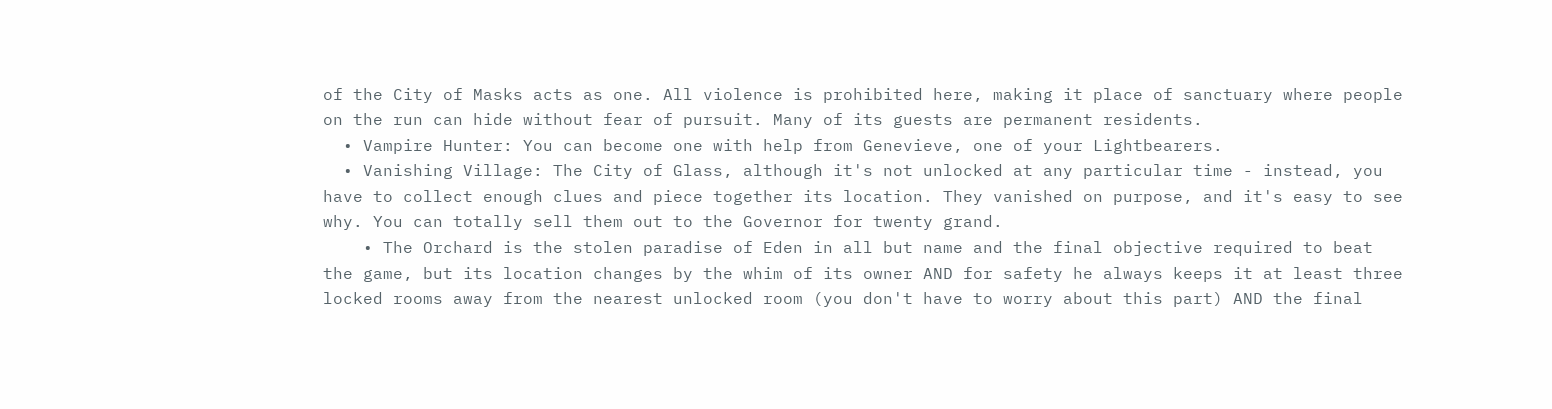of the City of Masks acts as one. All violence is prohibited here, making it place of sanctuary where people on the run can hide without fear of pursuit. Many of its guests are permanent residents.
  • Vampire Hunter: You can become one with help from Genevieve, one of your Lightbearers.
  • Vanishing Village: The City of Glass, although it's not unlocked at any particular time - instead, you have to collect enough clues and piece together its location. They vanished on purpose, and it's easy to see why. You can totally sell them out to the Governor for twenty grand.
    • The Orchard is the stolen paradise of Eden in all but name and the final objective required to beat the game, but its location changes by the whim of its owner AND for safety he always keeps it at least three locked rooms away from the nearest unlocked room (you don't have to worry about this part) AND the final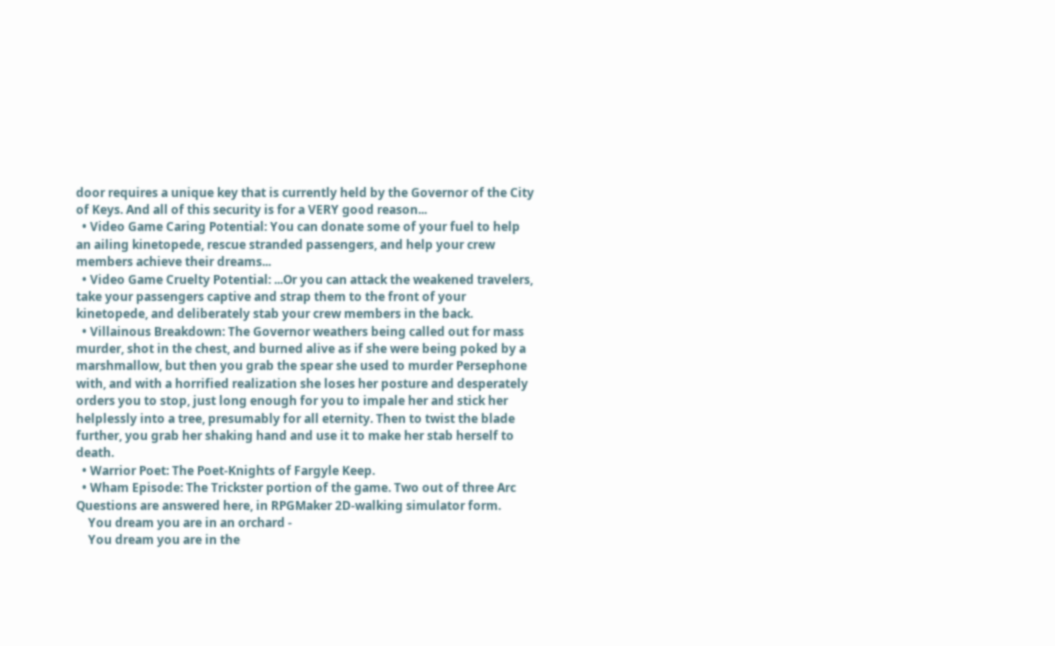door requires a unique key that is currently held by the Governor of the City of Keys. And all of this security is for a VERY good reason...
  • Video Game Caring Potential: You can donate some of your fuel to help an ailing kinetopede, rescue stranded passengers, and help your crew members achieve their dreams...
  • Video Game Cruelty Potential: ...Or you can attack the weakened travelers, take your passengers captive and strap them to the front of your kinetopede, and deliberately stab your crew members in the back.
  • Villainous Breakdown: The Governor weathers being called out for mass murder, shot in the chest, and burned alive as if she were being poked by a marshmallow, but then you grab the spear she used to murder Persephone with, and with a horrified realization she loses her posture and desperately orders you to stop, just long enough for you to impale her and stick her helplessly into a tree, presumably for all eternity. Then to twist the blade further, you grab her shaking hand and use it to make her stab herself to death.
  • Warrior Poet: The Poet-Knights of Fargyle Keep.
  • Wham Episode: The Trickster portion of the game. Two out of three Arc Questions are answered here, in RPGMaker 2D-walking simulator form.
    You dream you are in an orchard -
    You dream you are in the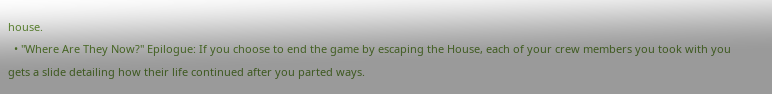house.
  • "Where Are They Now?" Epilogue: If you choose to end the game by escaping the House, each of your crew members you took with you gets a slide detailing how their life continued after you parted ways.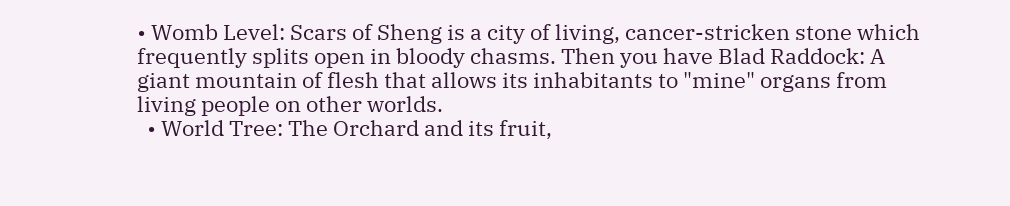• Womb Level: Scars of Sheng is a city of living, cancer-stricken stone which frequently splits open in bloody chasms. Then you have Blad Raddock: A giant mountain of flesh that allows its inhabitants to "mine" organs from living people on other worlds.
  • World Tree: The Orchard and its fruit,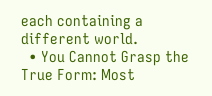each containing a different world.
  • You Cannot Grasp the True Form: Most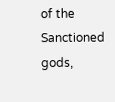of the Sanctioned gods,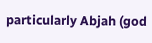particularly Abjah (god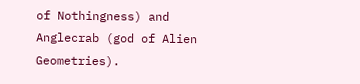of Nothingness) and Anglecrab (god of Alien Geometries).